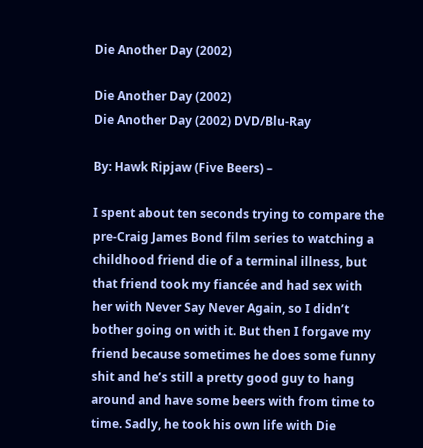Die Another Day (2002)

Die Another Day (2002)
Die Another Day (2002) DVD/Blu-Ray

By: Hawk Ripjaw (Five Beers) –

I spent about ten seconds trying to compare the pre-Craig James Bond film series to watching a childhood friend die of a terminal illness, but that friend took my fiancée and had sex with her with Never Say Never Again, so I didn’t bother going on with it. But then I forgave my friend because sometimes he does some funny shit and he’s still a pretty good guy to hang around and have some beers with from time to time. Sadly, he took his own life with Die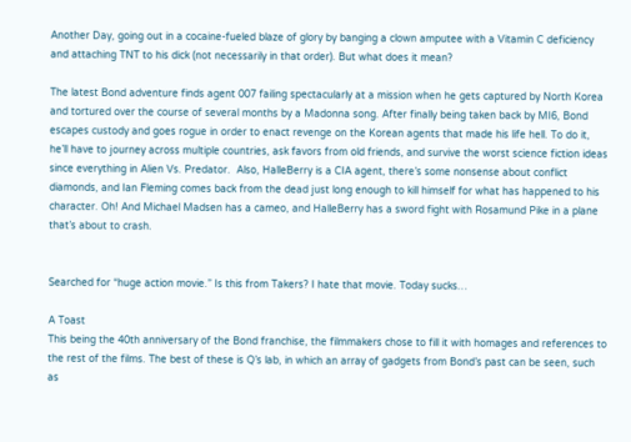Another Day, going out in a cocaine-fueled blaze of glory by banging a clown amputee with a Vitamin C deficiency and attaching TNT to his dick (not necessarily in that order). But what does it mean?

The latest Bond adventure finds agent 007 failing spectacularly at a mission when he gets captured by North Korea and tortured over the course of several months by a Madonna song. After finally being taken back by MI6, Bond escapes custody and goes rogue in order to enact revenge on the Korean agents that made his life hell. To do it, he’ll have to journey across multiple countries, ask favors from old friends, and survive the worst science fiction ideas since everything in Alien Vs. Predator.  Also, HalleBerry is a CIA agent, there’s some nonsense about conflict diamonds, and Ian Fleming comes back from the dead just long enough to kill himself for what has happened to his character. Oh! And Michael Madsen has a cameo, and HalleBerry has a sword fight with Rosamund Pike in a plane that’s about to crash.


Searched for “huge action movie.” Is this from Takers? I hate that movie. Today sucks…

A Toast
This being the 40th anniversary of the Bond franchise, the filmmakers chose to fill it with homages and references to the rest of the films. The best of these is Q’s lab, in which an array of gadgets from Bond’s past can be seen, such as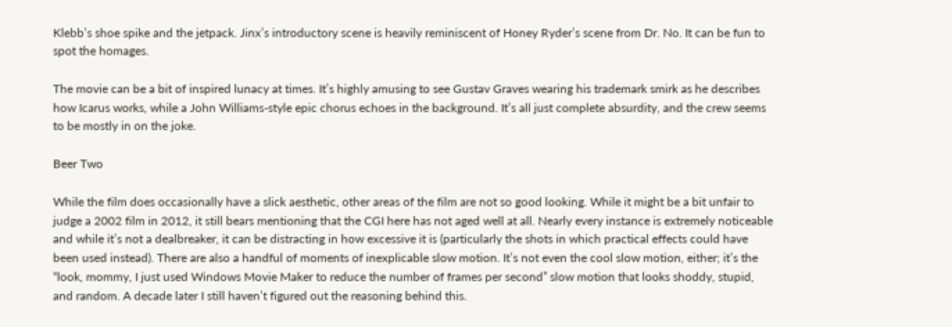Klebb’s shoe spike and the jetpack. Jinx’s introductory scene is heavily reminiscent of Honey Ryder’s scene from Dr. No. It can be fun to spot the homages.

The movie can be a bit of inspired lunacy at times. It’s highly amusing to see Gustav Graves wearing his trademark smirk as he describes how Icarus works, while a John Williams-style epic chorus echoes in the background. It’s all just complete absurdity, and the crew seems to be mostly in on the joke.

Beer Two

While the film does occasionally have a slick aesthetic, other areas of the film are not so good looking. While it might be a bit unfair to judge a 2002 film in 2012, it still bears mentioning that the CGI here has not aged well at all. Nearly every instance is extremely noticeable and while it’s not a dealbreaker, it can be distracting in how excessive it is (particularly the shots in which practical effects could have been used instead). There are also a handful of moments of inexplicable slow motion. It’s not even the cool slow motion, either; it’s the “look, mommy, I just used Windows Movie Maker to reduce the number of frames per second” slow motion that looks shoddy, stupid, and random. A decade later I still haven’t figured out the reasoning behind this.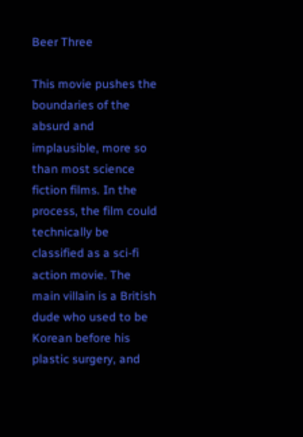Beer Three

This movie pushes the boundaries of the absurd and implausible, more so than most science fiction films. In the process, the film could technically be classified as a sci-fi action movie. The main villain is a British dude who used to be Korean before his plastic surgery, and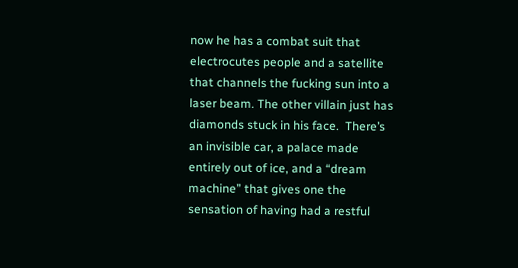now he has a combat suit that electrocutes people and a satellite that channels the fucking sun into a laser beam. The other villain just has diamonds stuck in his face.  There’s an invisible car, a palace made entirely out of ice, and a “dream machine” that gives one the sensation of having had a restful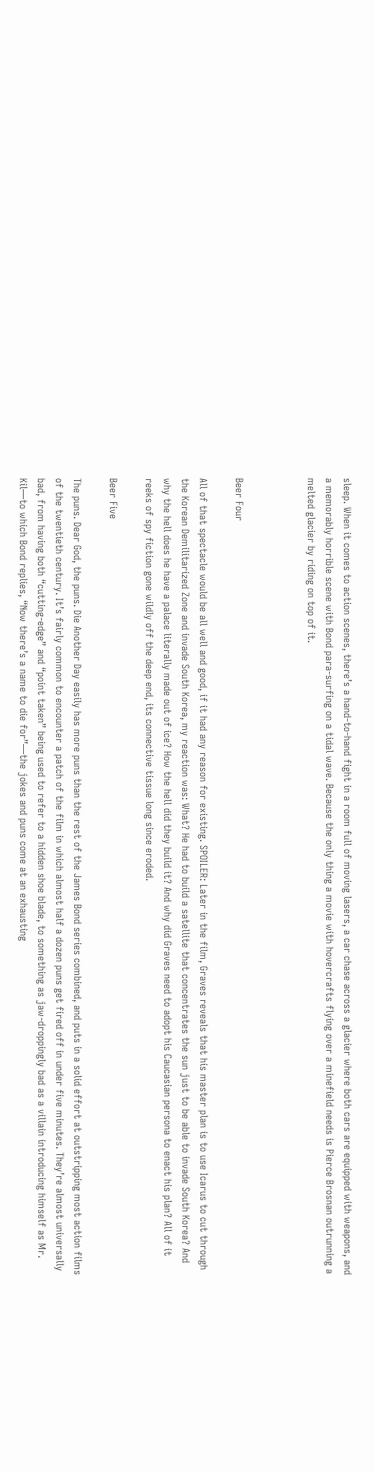sleep. When it comes to action scenes, there’s a hand-to-hand fight in a room full of moving lasers, a car chase across a glacier where both cars are equipped with weapons, and a memorably horrible scene with Bond para-surfing on a tidal wave. Because the only thing a movie with hovercrafts flying over a minefield needs is Pierce Brosnan outrunning a melted glacier by riding on top of it.



Beer Four

All of that spectacle would be all well and good, if it had any reason for existing. SPOILER: Later in the film, Graves reveals that his master plan is to use Icarus to cut through the Korean Demilitarized Zone and invade South Korea, my reaction was: What? He had to build a satellite that concentrates the sun just to be able to invade South Korea? And why the hell does he have a palace literally made out of ice? How the hell did they build it? And why did Graves need to adopt his Caucasian persona to enact his plan? All of it reeks of spy fiction gone wildly off the deep end, its connective tissue long since eroded.

Beer Five

The puns. Dear God, the puns. Die Another Day easily has more puns than the rest of the James Bond series combined, and puts in a solid effort at outstripping most action films of the twentieth century. It’s fairly common to encounter a patch of the film in which almost half a dozen puns get fired off in under five minutes. They’re almost universally bad, from having both “cutting-edge” and “point taken” being used to refer to a hidden shoe blade, to something as jaw-droppingly bad as a villain introducing himself as Mr. Kil—to which Bond replies, “Now there’s a name to die for”—the jokes and puns come at an exhausting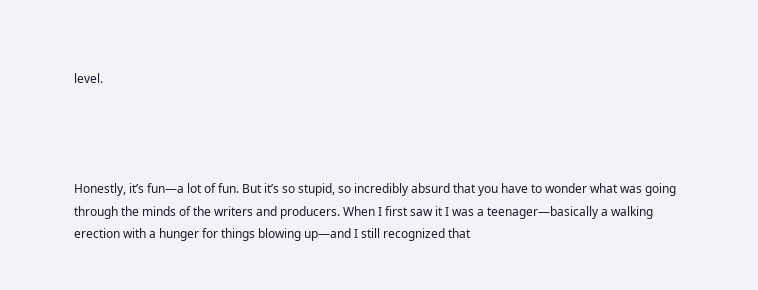level.




Honestly, it’s fun—a lot of fun. But it’s so stupid, so incredibly absurd that you have to wonder what was going through the minds of the writers and producers. When I first saw it I was a teenager—basically a walking erection with a hunger for things blowing up—and I still recognized that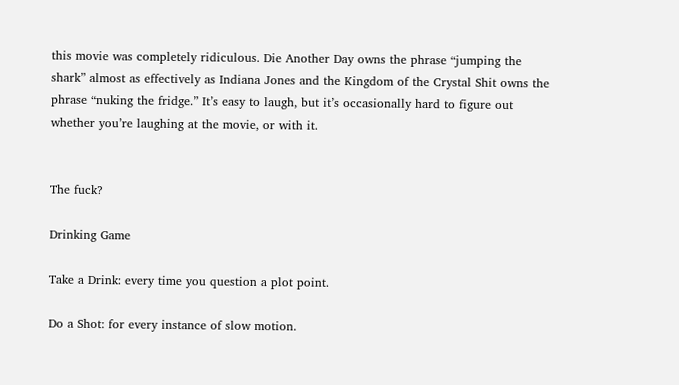this movie was completely ridiculous. Die Another Day owns the phrase “jumping the shark” almost as effectively as Indiana Jones and the Kingdom of the Crystal Shit owns the phrase “nuking the fridge.” It’s easy to laugh, but it’s occasionally hard to figure out whether you’re laughing at the movie, or with it.


The fuck?

Drinking Game

Take a Drink: every time you question a plot point.

Do a Shot: for every instance of slow motion.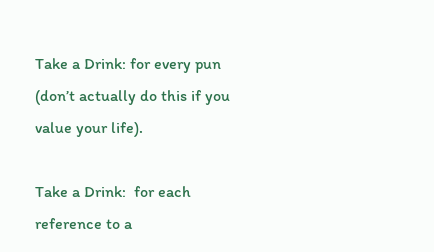Take a Drink: for every pun (don’t actually do this if you value your life).

Take a Drink:  for each reference to a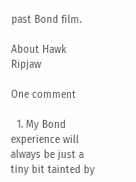past Bond film.

About Hawk Ripjaw

One comment

  1. My Bond experience will always be just a tiny bit tainted by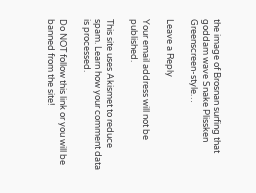the image of Brosnan surfing that goddam wave Snake Plissken Greenscreen-style…

Leave a Reply

Your email address will not be published.

This site uses Akismet to reduce spam. Learn how your comment data is processed.

Do NOT follow this link or you will be banned from the site!